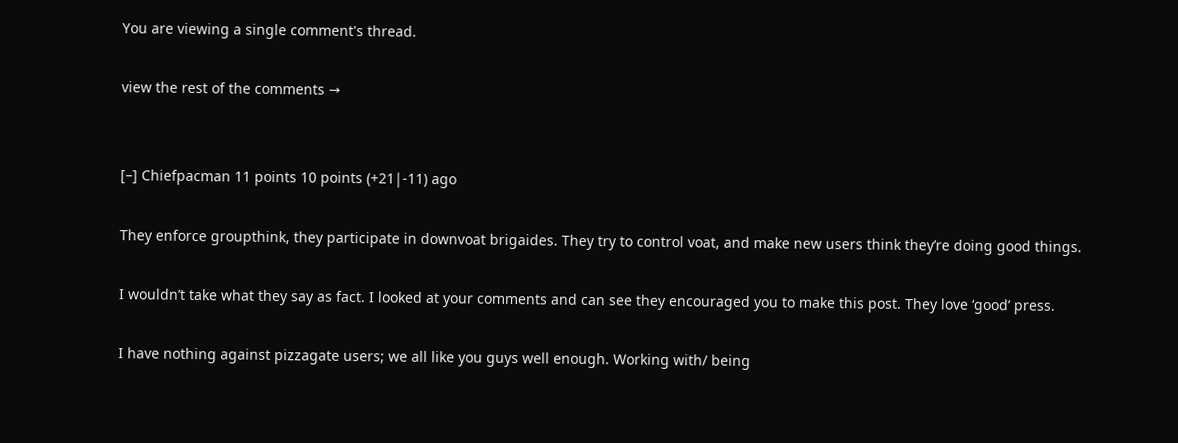You are viewing a single comment's thread.

view the rest of the comments →


[–] Chiefpacman 11 points 10 points (+21|-11) ago

They enforce groupthink, they participate in downvoat brigaides. They try to control voat, and make new users think they’re doing good things.

I wouldn’t take what they say as fact. I looked at your comments and can see they encouraged you to make this post. They love ‘good’ press.

I have nothing against pizzagate users; we all like you guys well enough. Working with/ being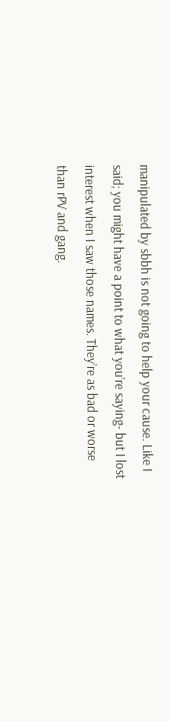manipulated by sbbh is not going to help your cause. Like I said; you might have a point to what you’re saying- but I lost interest when I saw those names. They’re as bad or worse than rPV and gang.